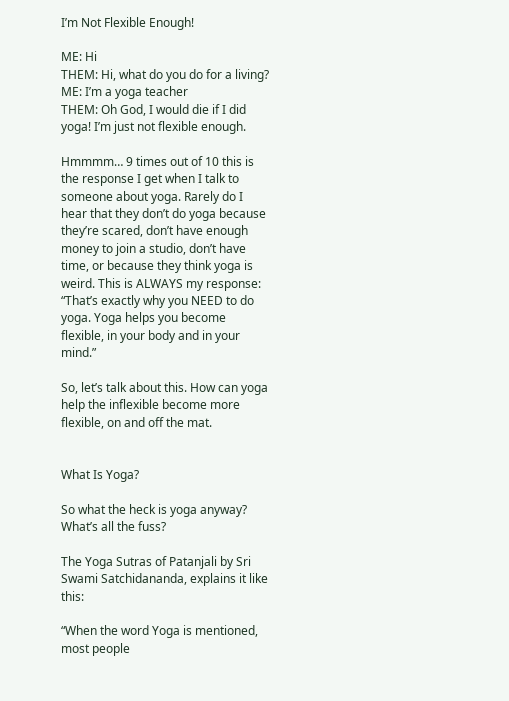I’m Not Flexible Enough!

ME: Hi
THEM: Hi, what do you do for a living?
ME: I’m a yoga teacher
THEM: Oh God, I would die if I did yoga! I’m just not flexible enough.

Hmmmm… 9 times out of 10 this is the response I get when I talk to someone about yoga. Rarely do I hear that they don’t do yoga because they’re scared, don’t have enough money to join a studio, don’t have time, or because they think yoga is weird. This is ALWAYS my response: “That’s exactly why you NEED to do yoga. Yoga helps you become flexible, in your body and in your mind.”

So, let’s talk about this. How can yoga help the inflexible become more flexible, on and off the mat.


What Is Yoga?

So what the heck is yoga anyway? What’s all the fuss?

The Yoga Sutras of Patanjali by Sri Swami Satchidananda, explains it like this:

“When the word Yoga is mentioned, most people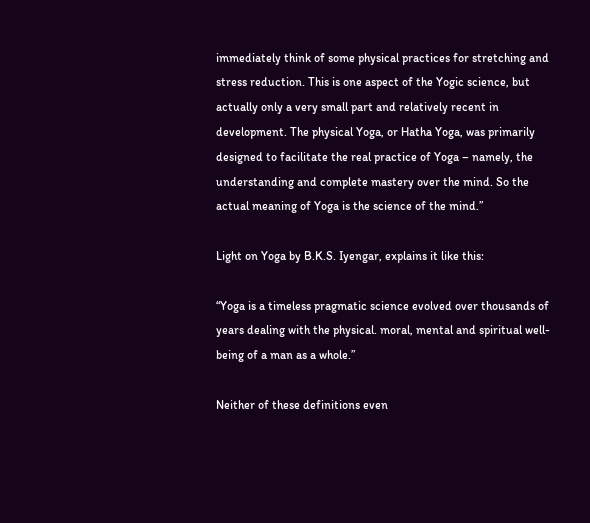immediately think of some physical practices for stretching and stress reduction. This is one aspect of the Yogic science, but actually only a very small part and relatively recent in development. The physical Yoga, or Hatha Yoga, was primarily designed to facilitate the real practice of Yoga – namely, the understanding and complete mastery over the mind. So the actual meaning of Yoga is the science of the mind.”

Light on Yoga by B.K.S. Iyengar, explains it like this:

“Yoga is a timeless pragmatic science evolved over thousands of years dealing with the physical. moral, mental and spiritual well-being of a man as a whole.”

Neither of these definitions even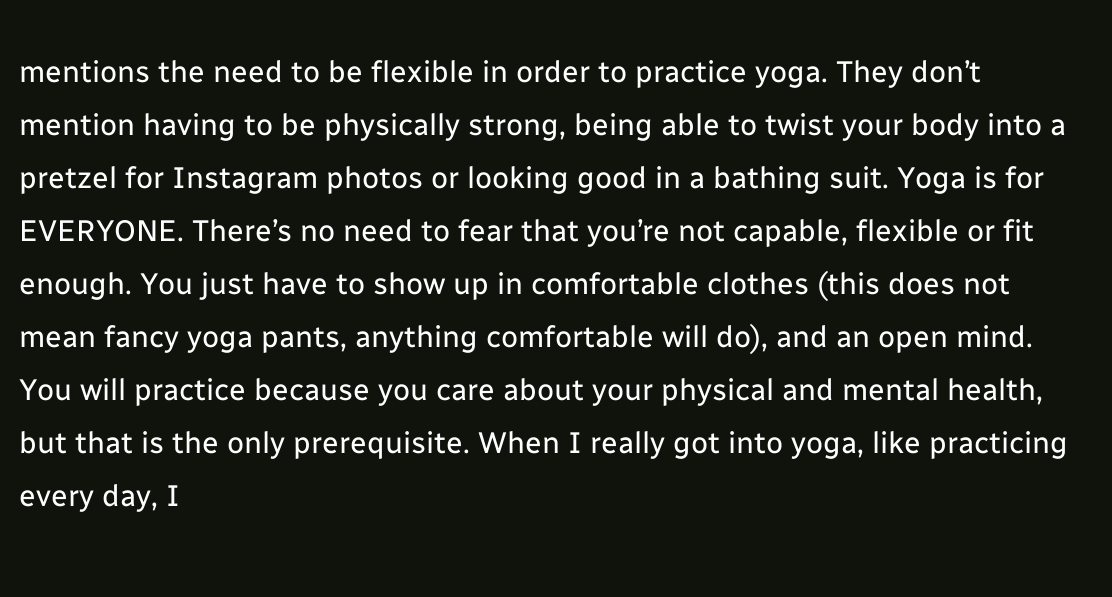mentions the need to be flexible in order to practice yoga. They don’t mention having to be physically strong, being able to twist your body into a pretzel for Instagram photos or looking good in a bathing suit. Yoga is for EVERYONE. There’s no need to fear that you’re not capable, flexible or fit enough. You just have to show up in comfortable clothes (this does not mean fancy yoga pants, anything comfortable will do), and an open mind. You will practice because you care about your physical and mental health, but that is the only prerequisite. When I really got into yoga, like practicing every day, I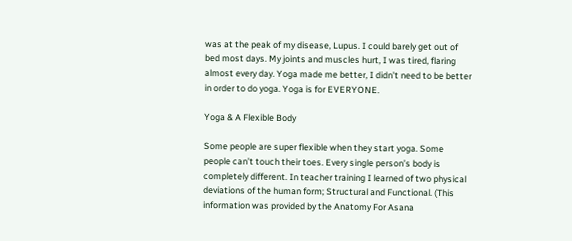was at the peak of my disease, Lupus. I could barely get out of bed most days. My joints and muscles hurt, I was tired, flaring almost every day. Yoga made me better, I didn’t need to be better in order to do yoga. Yoga is for EVERYONE.

Yoga & A Flexible Body

Some people are super flexible when they start yoga. Some people can’t touch their toes. Every single person’s body is completely different. In teacher training I learned of two physical deviations of the human form; Structural and Functional. (This information was provided by the Anatomy For Asana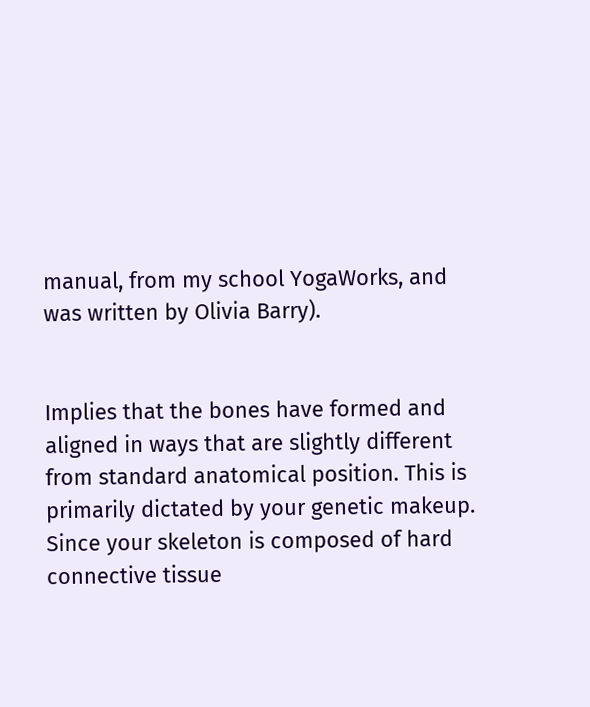manual, from my school YogaWorks, and was written by Olivia Barry).


Implies that the bones have formed and aligned in ways that are slightly different from standard anatomical position. This is primarily dictated by your genetic makeup. Since your skeleton is composed of hard connective tissue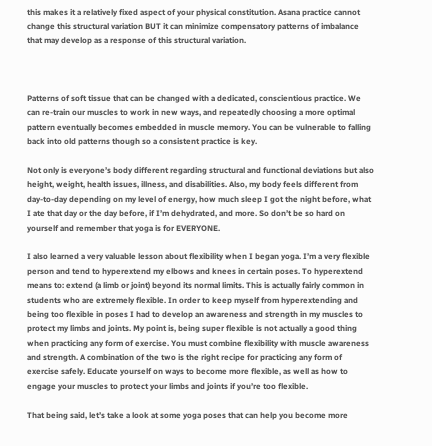this makes it a relatively fixed aspect of your physical constitution. Asana practice cannot change this structural variation BUT it can minimize compensatory patterns of imbalance that may develop as a response of this structural variation.



Patterns of soft tissue that can be changed with a dedicated, conscientious practice. We can re-train our muscles to work in new ways, and repeatedly choosing a more optimal pattern eventually becomes embedded in muscle memory. You can be vulnerable to falling back into old patterns though so a consistent practice is key.

Not only is everyone’s body different regarding structural and functional deviations but also height, weight, health issues, illness, and disabilities. Also, my body feels different from day-to-day depending on my level of energy, how much sleep I got the night before, what I ate that day or the day before, if I’m dehydrated, and more. So don’t be so hard on yourself and remember that yoga is for EVERYONE.

I also learned a very valuable lesson about flexibility when I began yoga. I’m a very flexible person and tend to hyperextend my elbows and knees in certain poses. To hyperextend means to: extend (a limb or joint) beyond its normal limits. This is actually fairly common in students who are extremely flexible. In order to keep myself from hyperextending and being too flexible in poses I had to develop an awareness and strength in my muscles to protect my limbs and joints. My point is, being super flexible is not actually a good thing when practicing any form of exercise. You must combine flexibility with muscle awareness and strength. A combination of the two is the right recipe for practicing any form of exercise safely. Educate yourself on ways to become more flexible, as well as how to engage your muscles to protect your limbs and joints if you’re too flexible.

That being said, let’s take a look at some yoga poses that can help you become more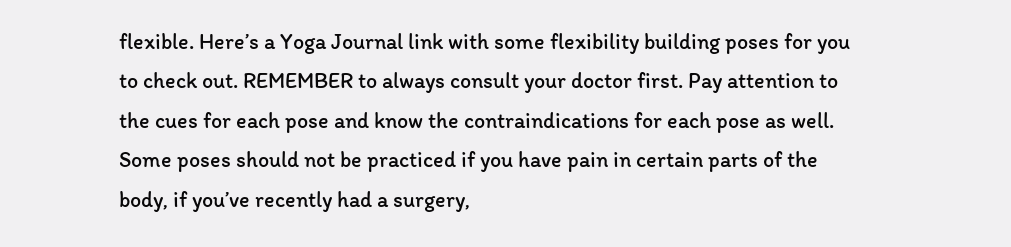flexible. Here’s a Yoga Journal link with some flexibility building poses for you to check out. REMEMBER to always consult your doctor first. Pay attention to the cues for each pose and know the contraindications for each pose as well. Some poses should not be practiced if you have pain in certain parts of the body, if you’ve recently had a surgery,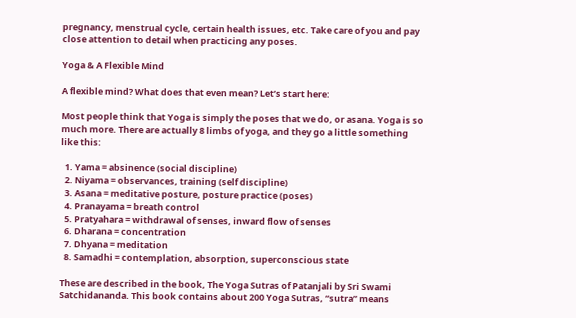pregnancy, menstrual cycle, certain health issues, etc. Take care of you and pay close attention to detail when practicing any poses.

Yoga & A Flexible Mind

A flexible mind? What does that even mean? Let’s start here:

Most people think that Yoga is simply the poses that we do, or asana. Yoga is so much more. There are actually 8 limbs of yoga, and they go a little something like this:

  1. Yama = absinence (social discipline)
  2. Niyama = observances, training (self discipline)
  3. Asana = meditative posture, posture practice (poses)
  4. Pranayama = breath control
  5. Pratyahara = withdrawal of senses, inward flow of senses
  6. Dharana = concentration
  7. Dhyana = meditation
  8. Samadhi = contemplation, absorption, superconscious state

These are described in the book, The Yoga Sutras of Patanjali by Sri Swami Satchidananda. This book contains about 200 Yoga Sutras, “sutra” means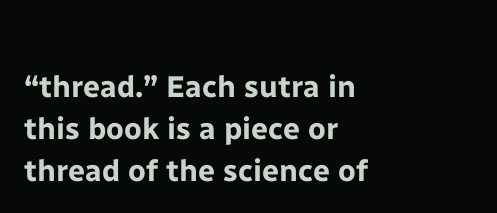“thread.” Each sutra in this book is a piece or thread of the science of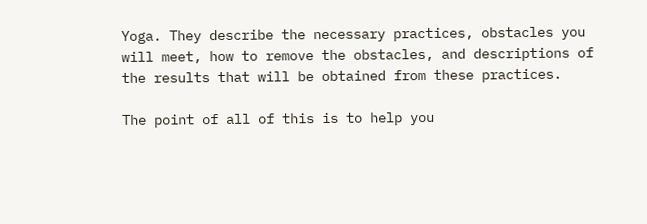Yoga. They describe the necessary practices, obstacles you will meet, how to remove the obstacles, and descriptions of the results that will be obtained from these practices.

The point of all of this is to help you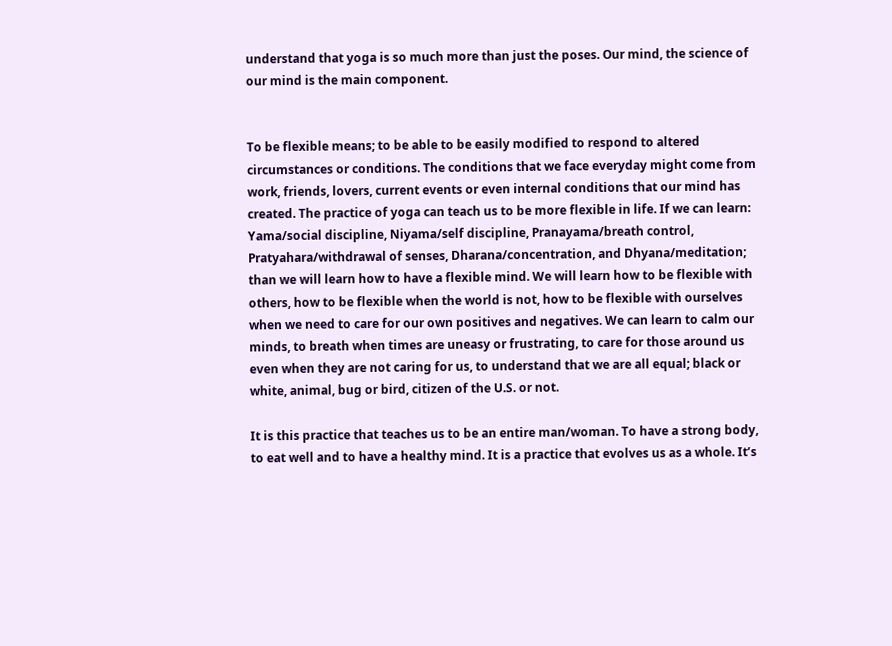understand that yoga is so much more than just the poses. Our mind, the science of our mind is the main component.


To be flexible means; to be able to be easily modified to respond to altered circumstances or conditions. The conditions that we face everyday might come from work, friends, lovers, current events or even internal conditions that our mind has created. The practice of yoga can teach us to be more flexible in life. If we can learn: Yama/social discipline, Niyama/self discipline, Pranayama/breath control, Pratyahara/withdrawal of senses, Dharana/concentration, and Dhyana/meditation; than we will learn how to have a flexible mind. We will learn how to be flexible with others, how to be flexible when the world is not, how to be flexible with ourselves when we need to care for our own positives and negatives. We can learn to calm our minds, to breath when times are uneasy or frustrating, to care for those around us even when they are not caring for us, to understand that we are all equal; black or white, animal, bug or bird, citizen of the U.S. or not.

It is this practice that teaches us to be an entire man/woman. To have a strong body, to eat well and to have a healthy mind. It is a practice that evolves us as a whole. It’s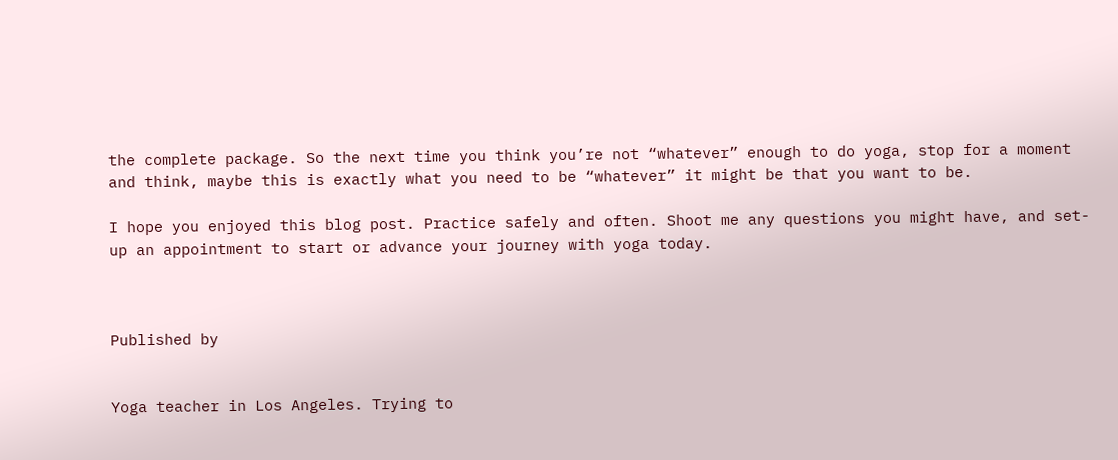the complete package. So the next time you think you’re not “whatever” enough to do yoga, stop for a moment and think, maybe this is exactly what you need to be “whatever” it might be that you want to be.

I hope you enjoyed this blog post. Practice safely and often. Shoot me any questions you might have, and set-up an appointment to start or advance your journey with yoga today.



Published by


Yoga teacher in Los Angeles. Trying to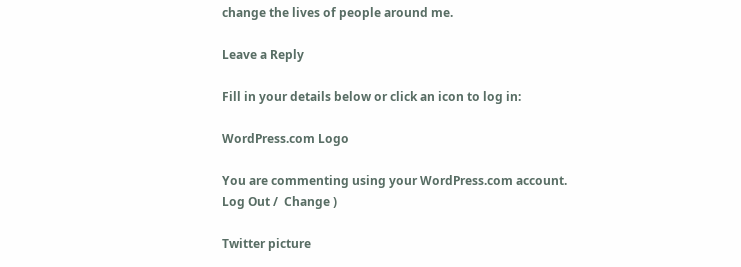change the lives of people around me.

Leave a Reply

Fill in your details below or click an icon to log in:

WordPress.com Logo

You are commenting using your WordPress.com account. Log Out /  Change )

Twitter picture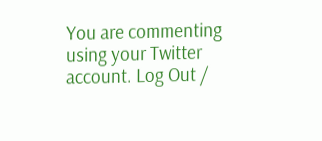You are commenting using your Twitter account. Log Out /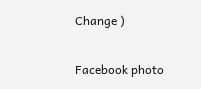Change )

Facebook photo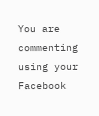You are commenting using your Facebook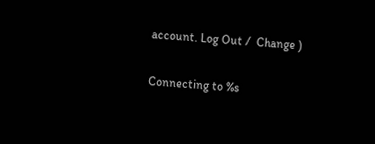account. Log Out /  Change )

Connecting to %s